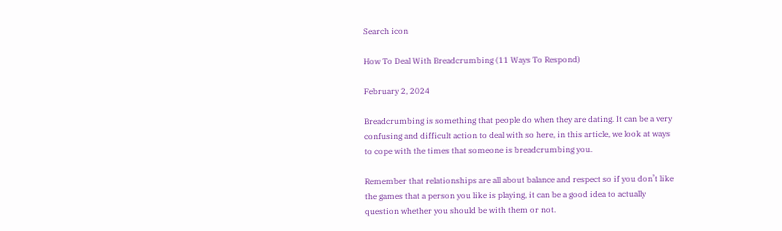Search icon

How To Deal With Breadcrumbing (11 Ways To Respond)

February 2, 2024

Breadcrumbing is something that people do when they are dating. It can be a very confusing and difficult action to deal with so here, in this article, we look at ways to cope with the times that someone is breadcrumbing you.

Remember that relationships are all about balance and respect so if you don’t like the games that a person you like is playing, it can be a good idea to actually question whether you should be with them or not.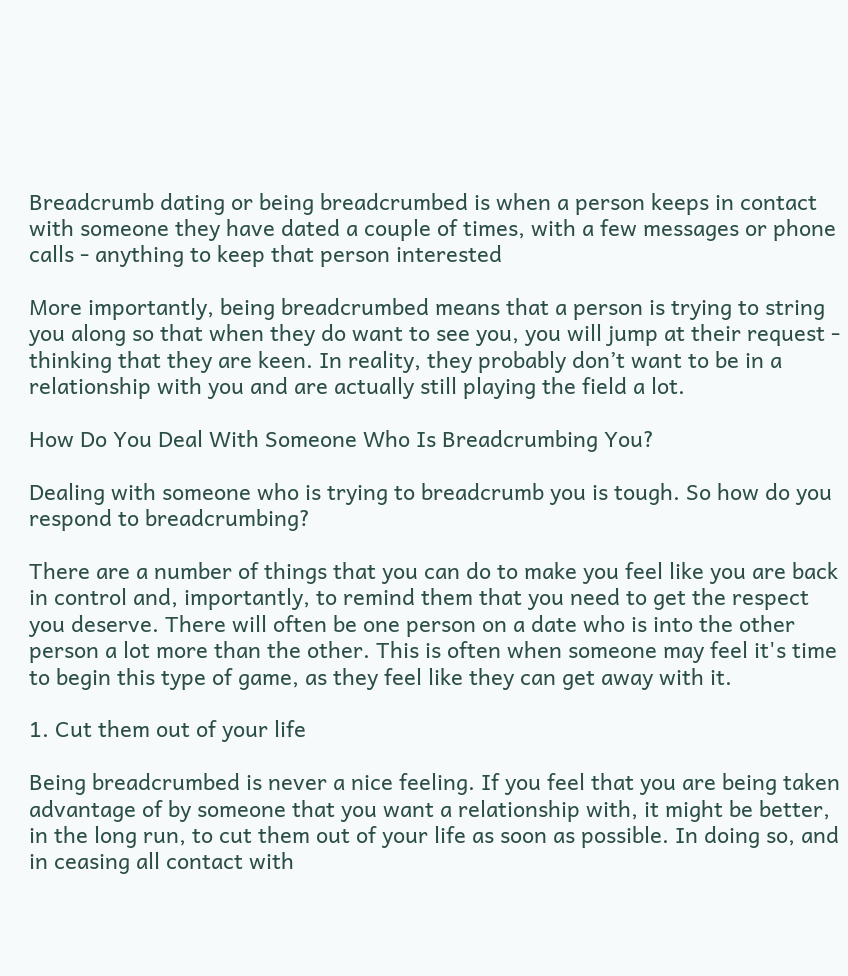Breadcrumb dating or being breadcrumbed is when a person keeps in contact with someone they have dated a couple of times, with a few messages or phone calls - anything to keep that person interested

More importantly, being breadcrumbed means that a person is trying to string you along so that when they do want to see you, you will jump at their request - thinking that they are keen. In reality, they probably don’t want to be in a relationship with you and are actually still playing the field a lot.

How Do You Deal With Someone Who Is Breadcrumbing You?

Dealing with someone who is trying to breadcrumb you is tough. So how do you respond to breadcrumbing?

There are a number of things that you can do to make you feel like you are back in control and, importantly, to remind them that you need to get the respect you deserve. There will often be one person on a date who is into the other person a lot more than the other. This is often when someone may feel it's time to begin this type of game, as they feel like they can get away with it.

1. Cut them out of your life

Being breadcrumbed is never a nice feeling. If you feel that you are being taken advantage of by someone that you want a relationship with, it might be better, in the long run, to cut them out of your life as soon as possible. In doing so, and in ceasing all contact with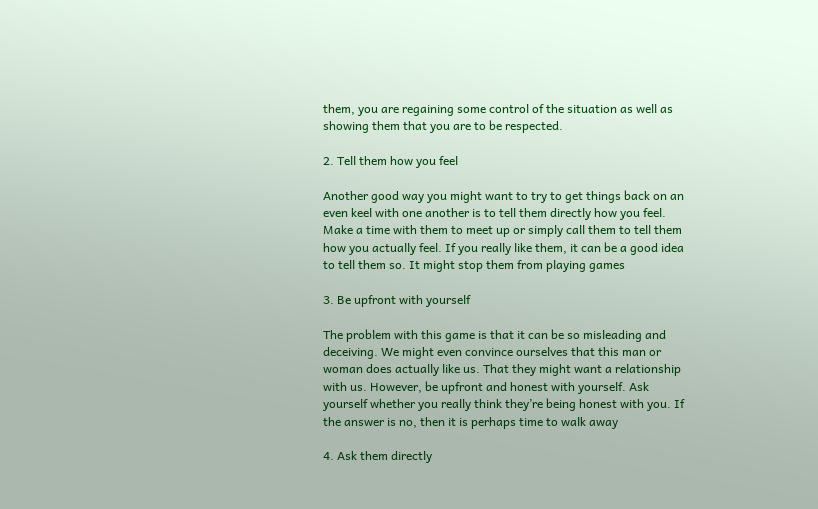them, you are regaining some control of the situation as well as showing them that you are to be respected.

2. Tell them how you feel

Another good way you might want to try to get things back on an even keel with one another is to tell them directly how you feel. Make a time with them to meet up or simply call them to tell them how you actually feel. If you really like them, it can be a good idea to tell them so. It might stop them from playing games

3. Be upfront with yourself

The problem with this game is that it can be so misleading and deceiving. We might even convince ourselves that this man or woman does actually like us. That they might want a relationship with us. However, be upfront and honest with yourself. Ask yourself whether you really think they’re being honest with you. If the answer is no, then it is perhaps time to walk away

4. Ask them directly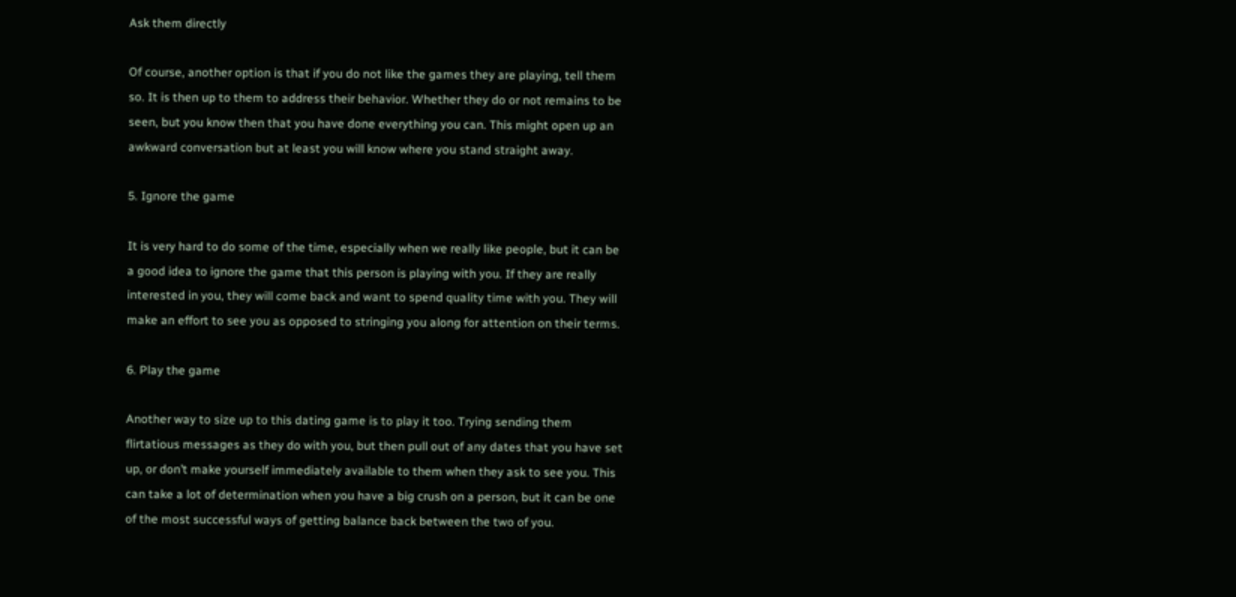Ask them directly

Of course, another option is that if you do not like the games they are playing, tell them so. It is then up to them to address their behavior. Whether they do or not remains to be seen, but you know then that you have done everything you can. This might open up an awkward conversation but at least you will know where you stand straight away.

5. Ignore the game

It is very hard to do some of the time, especially when we really like people, but it can be a good idea to ignore the game that this person is playing with you. If they are really interested in you, they will come back and want to spend quality time with you. They will make an effort to see you as opposed to stringing you along for attention on their terms.

6. Play the game

Another way to size up to this dating game is to play it too. Trying sending them flirtatious messages as they do with you, but then pull out of any dates that you have set up, or don’t make yourself immediately available to them when they ask to see you. This can take a lot of determination when you have a big crush on a person, but it can be one of the most successful ways of getting balance back between the two of you.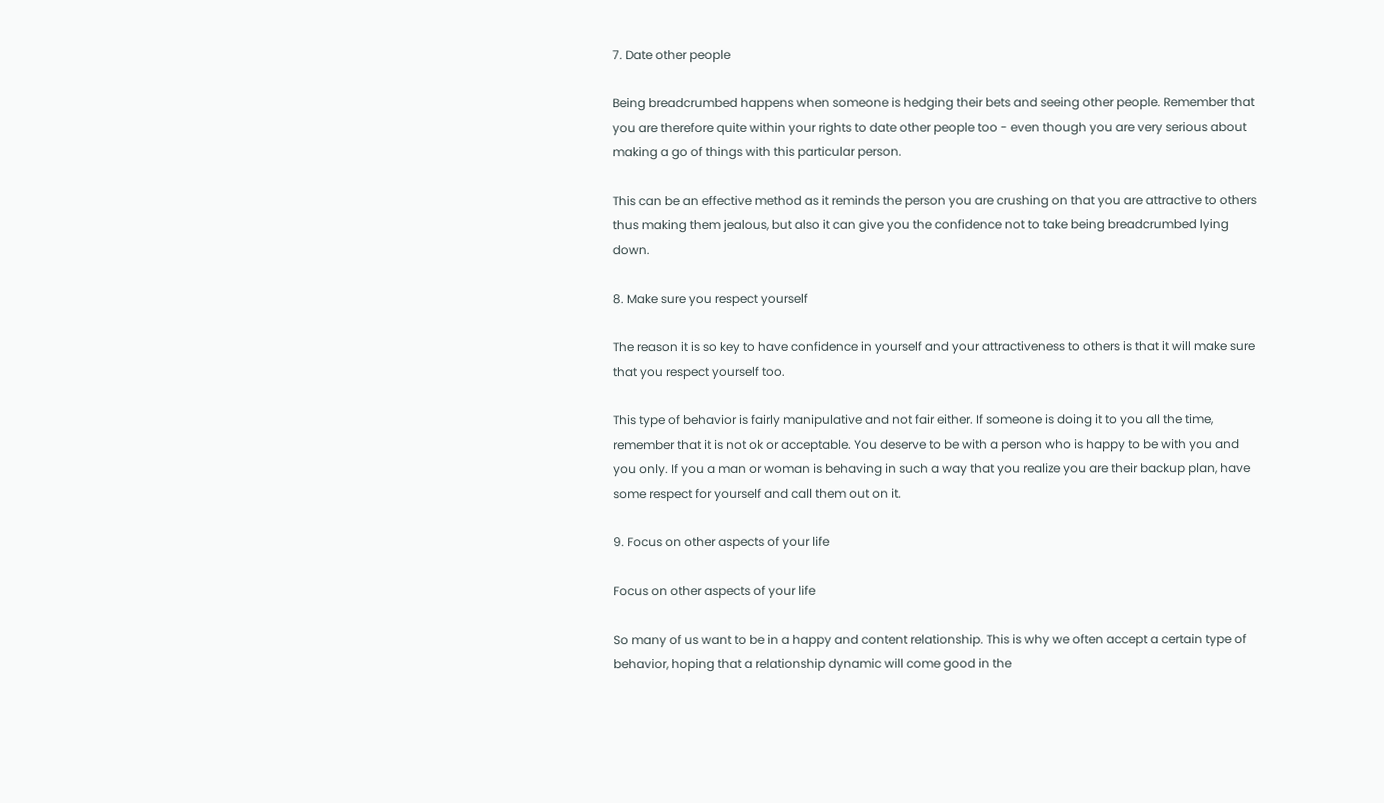7. Date other people

Being breadcrumbed happens when someone is hedging their bets and seeing other people. Remember that you are therefore quite within your rights to date other people too - even though you are very serious about making a go of things with this particular person.

This can be an effective method as it reminds the person you are crushing on that you are attractive to others thus making them jealous, but also it can give you the confidence not to take being breadcrumbed lying down.

8. Make sure you respect yourself

The reason it is so key to have confidence in yourself and your attractiveness to others is that it will make sure that you respect yourself too.

This type of behavior is fairly manipulative and not fair either. If someone is doing it to you all the time, remember that it is not ok or acceptable. You deserve to be with a person who is happy to be with you and you only. If you a man or woman is behaving in such a way that you realize you are their backup plan, have some respect for yourself and call them out on it.

9. Focus on other aspects of your life

Focus on other aspects of your life

So many of us want to be in a happy and content relationship. This is why we often accept a certain type of behavior, hoping that a relationship dynamic will come good in the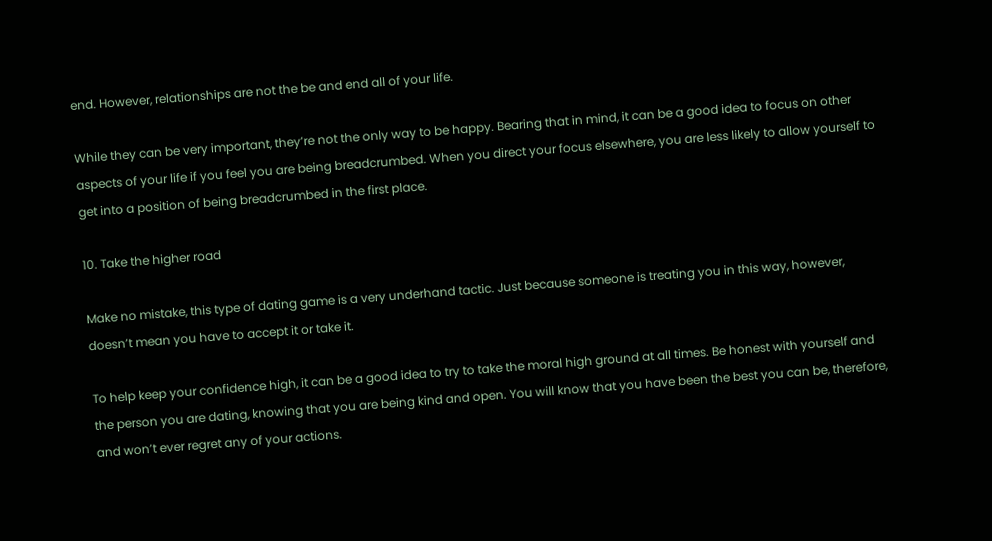end. However, relationships are not the be and end all of your life.

While they can be very important, they’re not the only way to be happy. Bearing that in mind, it can be a good idea to focus on other aspects of your life if you feel you are being breadcrumbed. When you direct your focus elsewhere, you are less likely to allow yourself to get into a position of being breadcrumbed in the first place.

10. Take the higher road

Make no mistake, this type of dating game is a very underhand tactic. Just because someone is treating you in this way, however, doesn’t mean you have to accept it or take it.

To help keep your confidence high, it can be a good idea to try to take the moral high ground at all times. Be honest with yourself and the person you are dating, knowing that you are being kind and open. You will know that you have been the best you can be, therefore, and won’t ever regret any of your actions.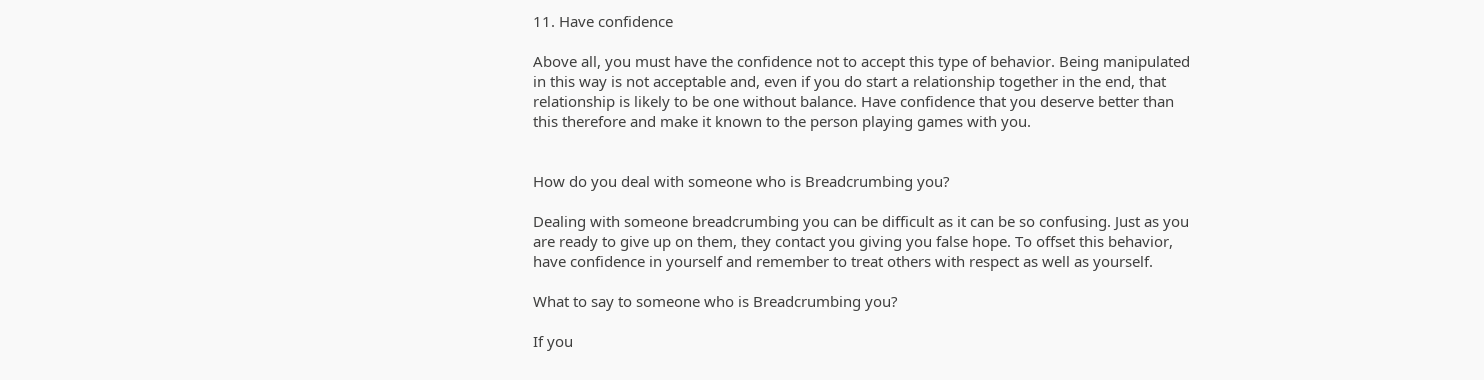11. Have confidence

Above all, you must have the confidence not to accept this type of behavior. Being manipulated in this way is not acceptable and, even if you do start a relationship together in the end, that relationship is likely to be one without balance. Have confidence that you deserve better than this therefore and make it known to the person playing games with you.


How do you deal with someone who is Breadcrumbing you?

Dealing with someone breadcrumbing you can be difficult as it can be so confusing. Just as you are ready to give up on them, they contact you giving you false hope. To offset this behavior, have confidence in yourself and remember to treat others with respect as well as yourself.

What to say to someone who is Breadcrumbing you?

If you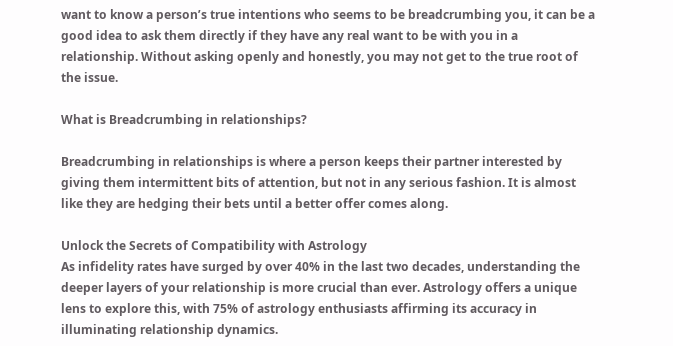want to know a person’s true intentions who seems to be breadcrumbing you, it can be a good idea to ask them directly if they have any real want to be with you in a relationship. Without asking openly and honestly, you may not get to the true root of the issue.

What is Breadcrumbing in relationships?

Breadcrumbing in relationships is where a person keeps their partner interested by giving them intermittent bits of attention, but not in any serious fashion. It is almost like they are hedging their bets until a better offer comes along.

Unlock the Secrets of Compatibility with Astrology
As infidelity rates have surged by over 40% in the last two decades, understanding the deeper layers of your relationship is more crucial than ever. Astrology offers a unique lens to explore this, with 75% of astrology enthusiasts affirming its accuracy in illuminating relationship dynamics.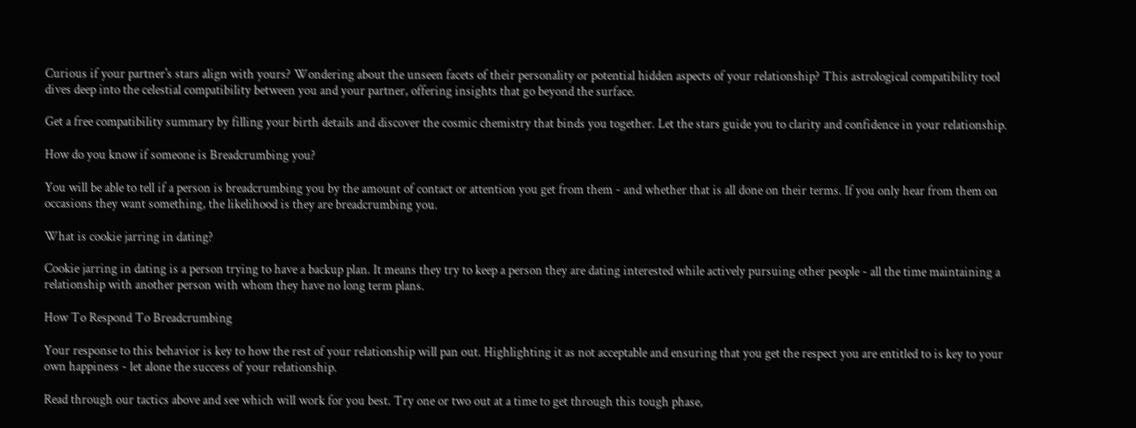Curious if your partner's stars align with yours? Wondering about the unseen facets of their personality or potential hidden aspects of your relationship? This astrological compatibility tool dives deep into the celestial compatibility between you and your partner, offering insights that go beyond the surface.

Get a free compatibility summary by filling your birth details and discover the cosmic chemistry that binds you together. Let the stars guide you to clarity and confidence in your relationship.

How do you know if someone is Breadcrumbing you?

You will be able to tell if a person is breadcrumbing you by the amount of contact or attention you get from them - and whether that is all done on their terms. If you only hear from them on occasions they want something, the likelihood is they are breadcrumbing you.

What is cookie jarring in dating?

Cookie jarring in dating is a person trying to have a backup plan. It means they try to keep a person they are dating interested while actively pursuing other people - all the time maintaining a relationship with another person with whom they have no long term plans.

How To Respond To Breadcrumbing

Your response to this behavior is key to how the rest of your relationship will pan out. Highlighting it as not acceptable and ensuring that you get the respect you are entitled to is key to your own happiness - let alone the success of your relationship.

Read through our tactics above and see which will work for you best. Try one or two out at a time to get through this tough phase,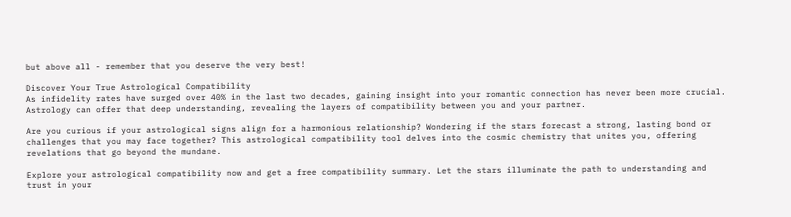but above all - remember that you deserve the very best!

Discover Your True Astrological Compatibility
As infidelity rates have surged over 40% in the last two decades, gaining insight into your romantic connection has never been more crucial. Astrology can offer that deep understanding, revealing the layers of compatibility between you and your partner.

Are you curious if your astrological signs align for a harmonious relationship? Wondering if the stars forecast a strong, lasting bond or challenges that you may face together? This astrological compatibility tool delves into the cosmic chemistry that unites you, offering revelations that go beyond the mundane.

Explore your astrological compatibility now and get a free compatibility summary. Let the stars illuminate the path to understanding and trust in your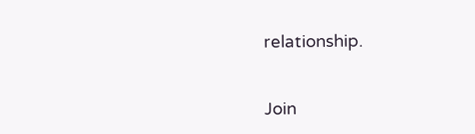relationship.


Join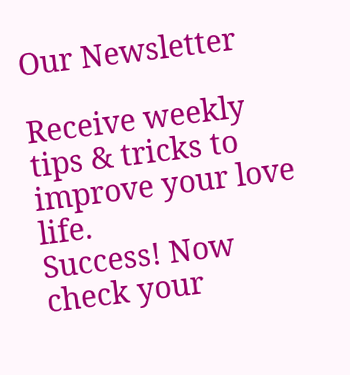Our Newsletter

Receive weekly tips & tricks to improve your love life.
Success! Now check your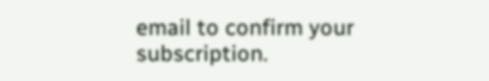email to confirm your subscription.